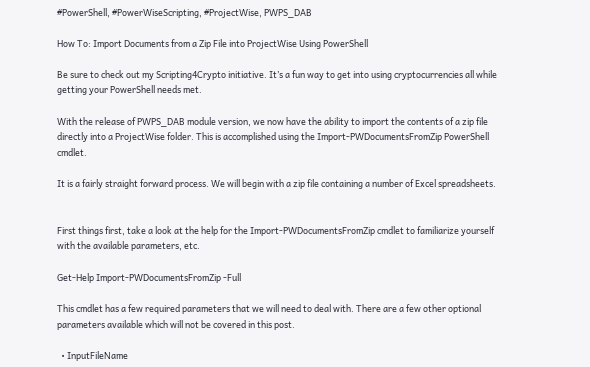#PowerShell, #PowerWiseScripting, #ProjectWise, PWPS_DAB

How To: Import Documents from a Zip File into ProjectWise Using PowerShell

Be sure to check out my Scripting4Crypto initiative. It’s a fun way to get into using cryptocurrencies all while getting your PowerShell needs met.

With the release of PWPS_DAB module version, we now have the ability to import the contents of a zip file directly into a ProjectWise folder. This is accomplished using the Import-PWDocumentsFromZip PowerShell cmdlet.

It is a fairly straight forward process. We will begin with a zip file containing a number of Excel spreadsheets.


First things first, take a look at the help for the Import-PWDocumentsFromZip cmdlet to familiarize yourself with the available parameters, etc.

Get-Help Import-PWDocumentsFromZip -Full

This cmdlet has a few required parameters that we will need to deal with. There are a few other optional parameters available which will not be covered in this post.

  • InputFileName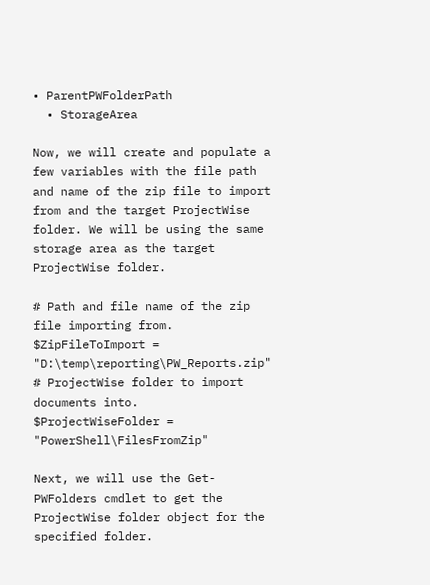• ParentPWFolderPath
  • StorageArea

Now, we will create and populate a few variables with the file path and name of the zip file to import from and the target ProjectWise folder. We will be using the same storage area as the target ProjectWise folder.

# Path and file name of the zip file importing from.
$ZipFileToImport = "D:\temp\reporting\PW_Reports.zip"
# ProjectWise folder to import documents into.
$ProjectWiseFolder = "PowerShell\FilesFromZip"

Next, we will use the Get-PWFolders cmdlet to get the ProjectWise folder object for the specified folder.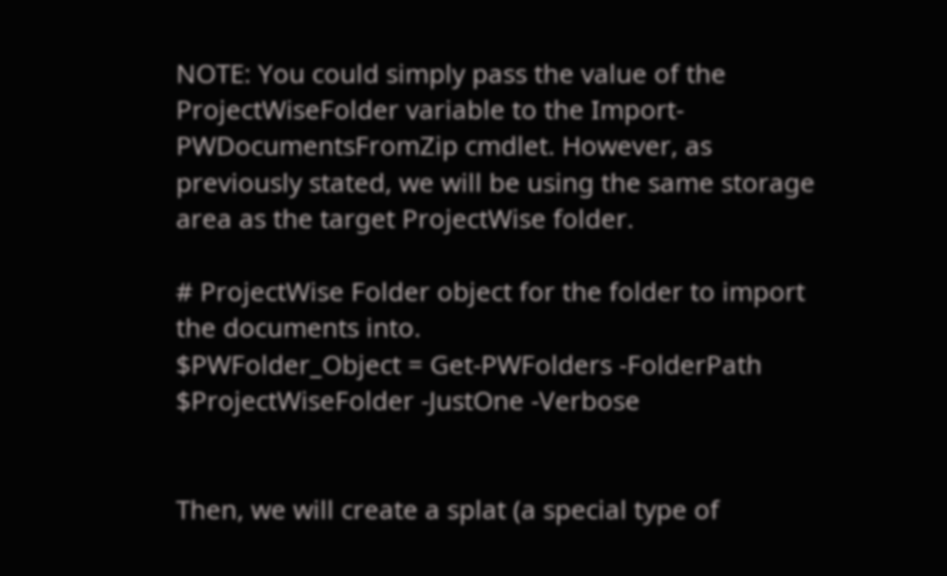NOTE: You could simply pass the value of the ProjectWiseFolder variable to the Import-PWDocumentsFromZip cmdlet. However, as previously stated, we will be using the same storage area as the target ProjectWise folder.

# ProjectWise Folder object for the folder to import the documents into.
$PWFolder_Object = Get-PWFolders -FolderPath $ProjectWiseFolder -JustOne -Verbose


Then, we will create a splat (a special type of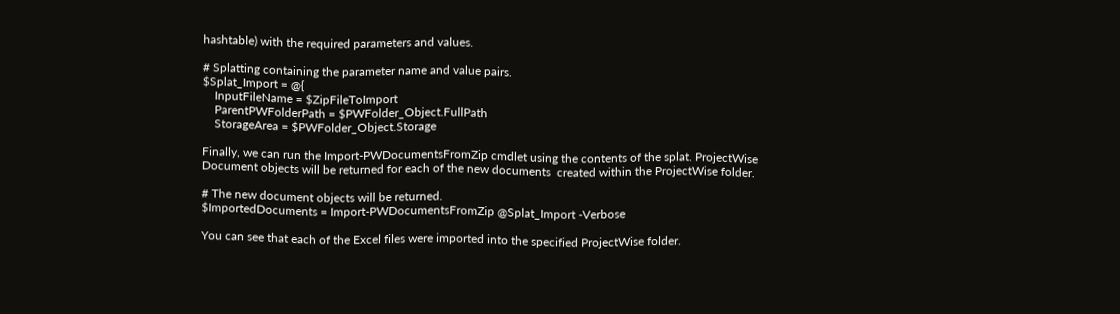hashtable) with the required parameters and values.

# Splatting containing the parameter name and value pairs.
$Splat_Import = @{
    InputFileName = $ZipFileToImport
    ParentPWFolderPath = $PWFolder_Object.FullPath
    StorageArea = $PWFolder_Object.Storage

Finally, we can run the Import-PWDocumentsFromZip cmdlet using the contents of the splat. ProjectWise Document objects will be returned for each of the new documents  created within the ProjectWise folder.

# The new document objects will be returned.
$ImportedDocuments = Import-PWDocumentsFromZip @Splat_Import -Verbose

You can see that each of the Excel files were imported into the specified ProjectWise folder.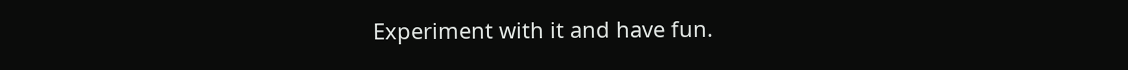Experiment with it and have fun.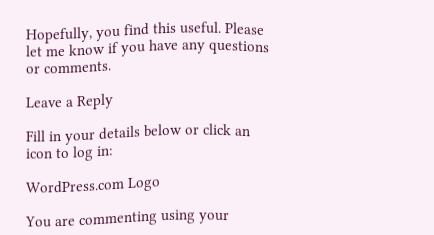Hopefully, you find this useful. Please let me know if you have any questions or comments.

Leave a Reply

Fill in your details below or click an icon to log in:

WordPress.com Logo

You are commenting using your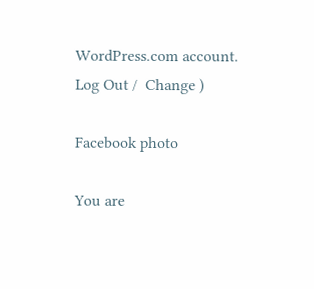WordPress.com account. Log Out /  Change )

Facebook photo

You are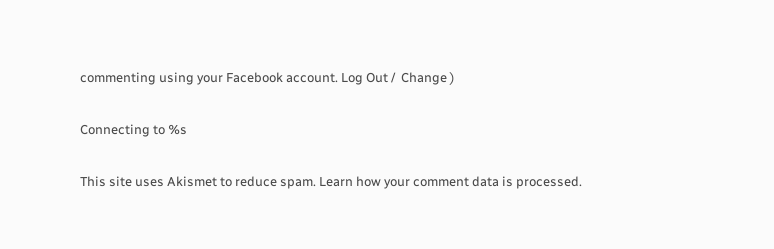commenting using your Facebook account. Log Out /  Change )

Connecting to %s

This site uses Akismet to reduce spam. Learn how your comment data is processed.